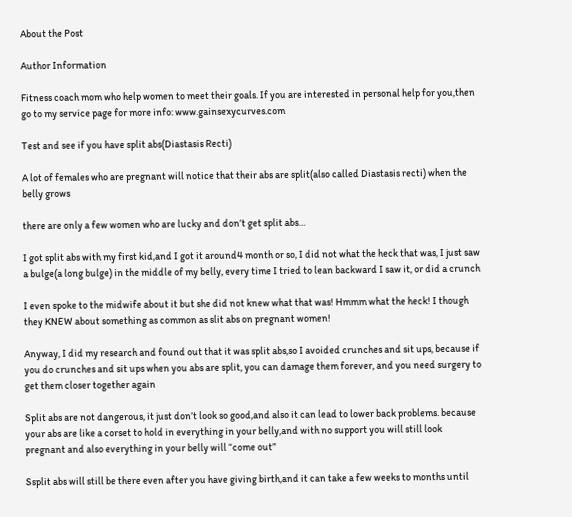About the Post

Author Information

Fitness coach mom who help women to meet their goals. If you are interested in personal help for you,then go to my service page for more info: www.gainsexycurves.com

Test and see if you have split abs(Diastasis Recti)

A lot of females who are pregnant will notice that their abs are split(also called Diastasis recti) when the belly grows

there are only a few women who are lucky and don’t get split abs…

I got split abs with my first kid,and I got it around4 month or so, I did not what the heck that was, I just saw a bulge(a long bulge) in the middle of my belly, every time I tried to lean backward I saw it, or did a crunch

I even spoke to the midwife about it but she did not knew what that was! Hmmm what the heck! I though they KNEW about something as common as slit abs on pregnant women!

Anyway, I did my research and found out that it was split abs,so I avoided crunches and sit ups, because if you do crunches and sit ups when you abs are split, you can damage them forever, and you need surgery to get them closer together again

Split abs are not dangerous, it just don’t look so good,and also it can lead to lower back problems. because your abs are like a corset to hold in everything in your belly,and with no support you will still look pregnant and also everything in your belly will “come out”

Ssplit abs will still be there even after you have giving birth,and it can take a few weeks to months until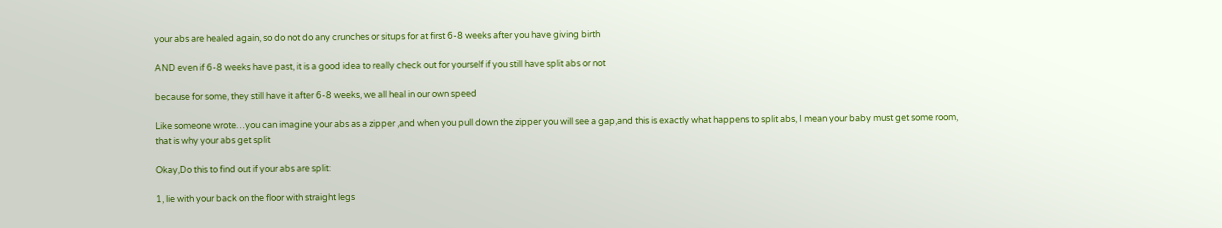your abs are healed again, so do not do any crunches or situps for at first 6-8 weeks after you have giving birth

AND even if 6-8 weeks have past, it is a good idea to really check out for yourself if you still have split abs or not

because for some, they still have it after 6-8 weeks, we all heal in our own speed

Like someone wrote…you can imagine your abs as a zipper ,and when you pull down the zipper you will see a gap,and this is exactly what happens to split abs, I mean your baby must get some room, that is why your abs get split

Okay,Do this to find out if your abs are split:

1, lie with your back on the floor with straight legs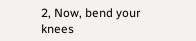2, Now, bend your knees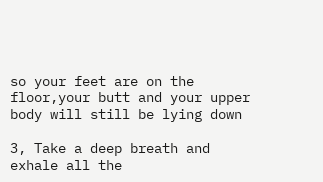so your feet are on the floor,your butt and your upper body will still be lying down

3, Take a deep breath and exhale all the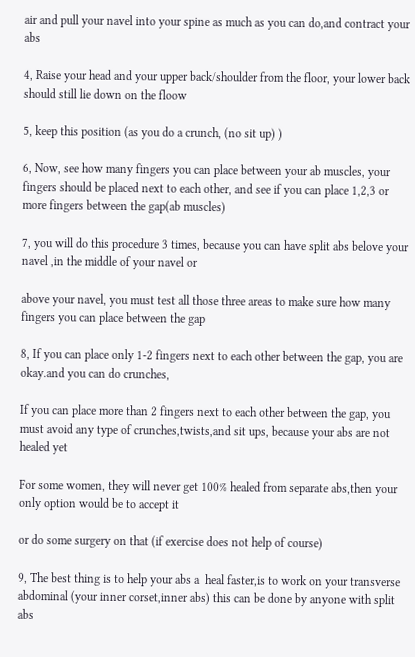air and pull your navel into your spine as much as you can do,and contract your abs

4, Raise your head and your upper back/shoulder from the floor, your lower back should still lie down on the floow

5, keep this position (as you do a crunch, (no sit up) )

6, Now, see how many fingers you can place between your ab muscles, your fingers should be placed next to each other, and see if you can place 1,2,3 or more fingers between the gap(ab muscles)

7, you will do this procedure 3 times, because you can have split abs belove your navel ,in the middle of your navel or

above your navel, you must test all those three areas to make sure how many fingers you can place between the gap

8, If you can place only 1-2 fingers next to each other between the gap, you are okay.and you can do crunches,

If you can place more than 2 fingers next to each other between the gap, you must avoid any type of crunches,twists,and sit ups, because your abs are not healed yet

For some women, they will never get 100% healed from separate abs,then your only option would be to accept it

or do some surgery on that (if exercise does not help of course)

9, The best thing is to help your abs a  heal faster,is to work on your transverse abdominal (your inner corset,inner abs) this can be done by anyone with split abs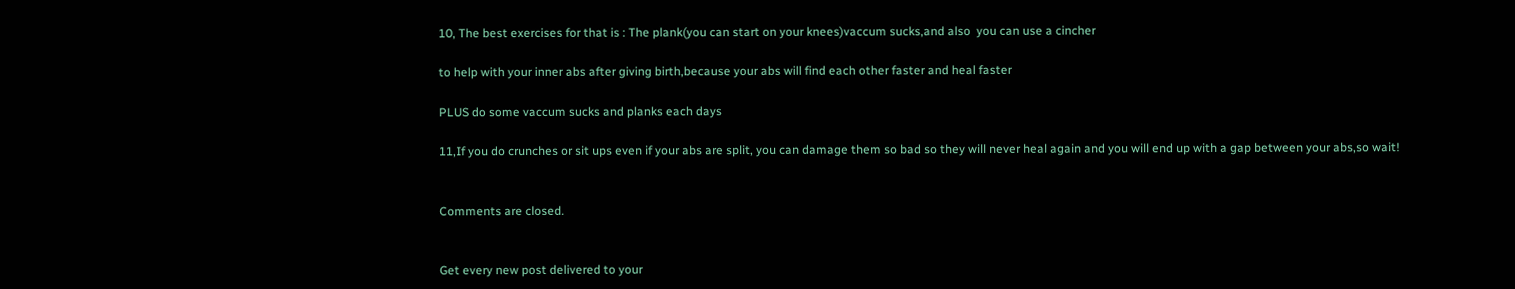10, The best exercises for that is : The plank(you can start on your knees)vaccum sucks,and also  you can use a cincher

to help with your inner abs after giving birth,because your abs will find each other faster and heal faster

PLUS do some vaccum sucks and planks each days

11,If you do crunches or sit ups even if your abs are split, you can damage them so bad so they will never heal again and you will end up with a gap between your abs,so wait!


Comments are closed.


Get every new post delivered to your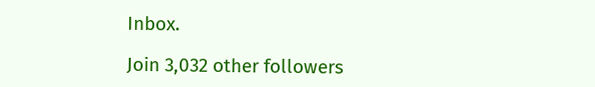Inbox.

Join 3,032 other followers